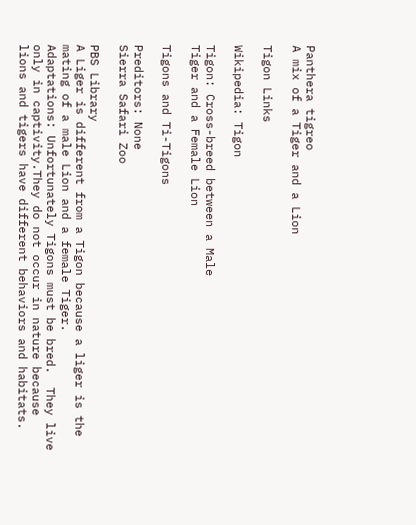Panthera tigreo
A mix of a Tiger and a Lion

Tigon Links

Wikipedia: Tigon

Tigon: Cross-breed between a Male
Tiger and a Female Lion

Tigons and Ti-Tigons

Preditors: None
Sierra Safari Zoo

PBS Library
A Liger is different from a Tigon because a liger is the mating of a male Lion and a female Tiger.
Adaptations: Unfortunately Tigons must be bred.  They live only in captivity.They do not occur in nature because lions and tigers have different behaviors and habitats.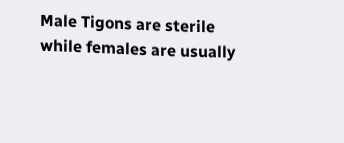Male Tigons are sterile while females are usually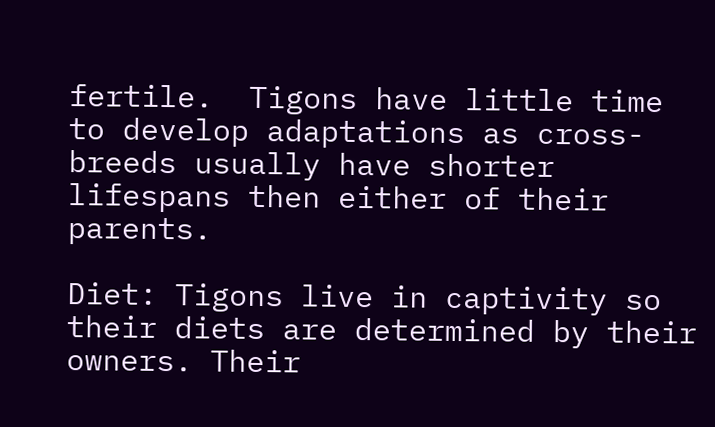fertile.  Tigons have little time to develop adaptations as cross-breeds usually have shorter lifespans then either of their parents.

Diet: Tigons live in captivity so their diets are determined by their owners. Their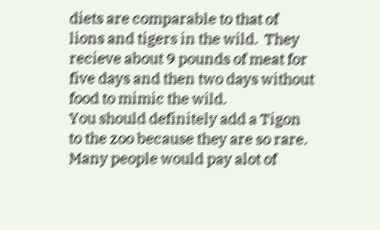diets are comparable to that of lions and tigers in the wild.  They recieve about 9 pounds of meat for five days and then two days without food to mimic the wild.
You should definitely add a Tigon to the zoo because they are so rare.  Many people would pay alot of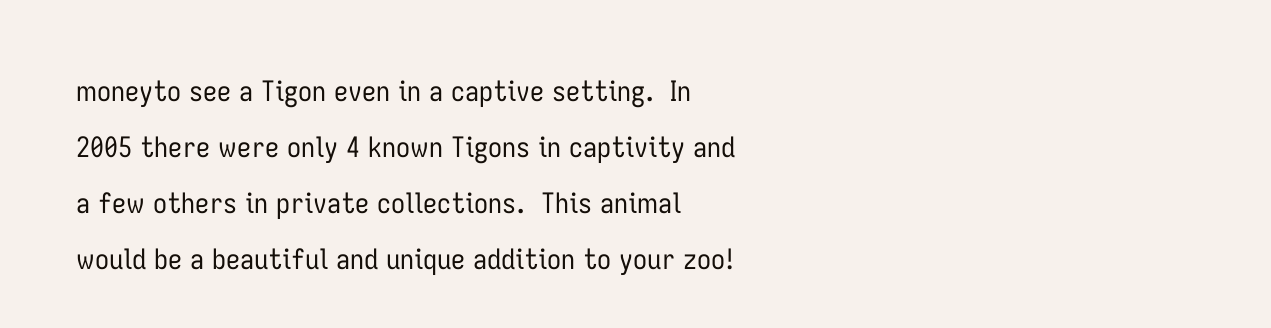moneyto see a Tigon even in a captive setting.  In 2005 there were only 4 known Tigons in captivity and a few others in private collections.  This animal would be a beautiful and unique addition to your zoo!